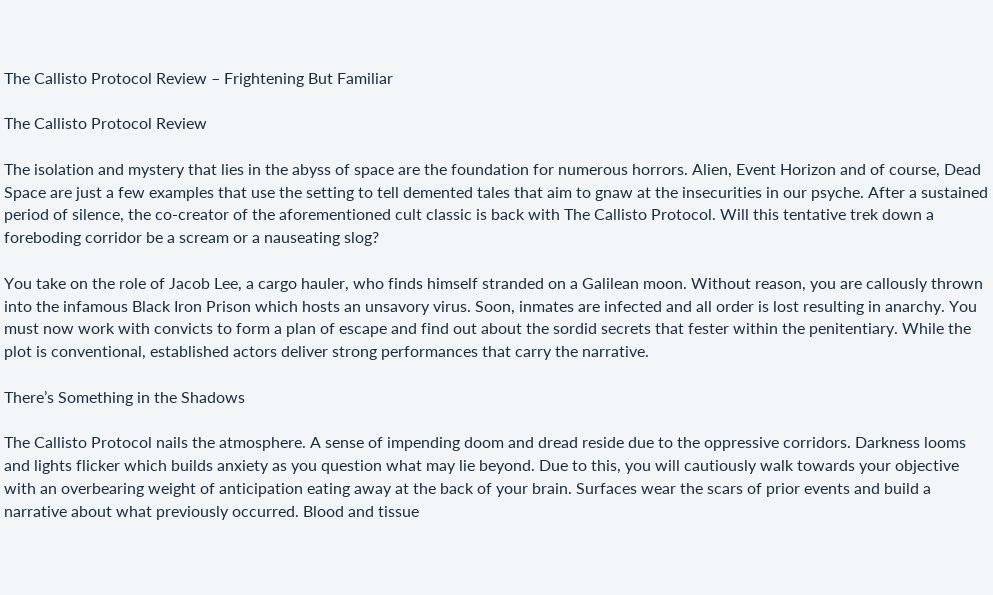The Callisto Protocol Review – Frightening But Familiar

The Callisto Protocol Review

The isolation and mystery that lies in the abyss of space are the foundation for numerous horrors. Alien, Event Horizon and of course, Dead Space are just a few examples that use the setting to tell demented tales that aim to gnaw at the insecurities in our psyche. After a sustained period of silence, the co-creator of the aforementioned cult classic is back with The Callisto Protocol. Will this tentative trek down a foreboding corridor be a scream or a nauseating slog?

You take on the role of Jacob Lee, a cargo hauler, who finds himself stranded on a Galilean moon. Without reason, you are callously thrown into the infamous Black Iron Prison which hosts an unsavory virus. Soon, inmates are infected and all order is lost resulting in anarchy. You must now work with convicts to form a plan of escape and find out about the sordid secrets that fester within the penitentiary. While the plot is conventional, established actors deliver strong performances that carry the narrative.

There’s Something in the Shadows

The Callisto Protocol nails the atmosphere. A sense of impending doom and dread reside due to the oppressive corridors. Darkness looms and lights flicker which builds anxiety as you question what may lie beyond. Due to this, you will cautiously walk towards your objective with an overbearing weight of anticipation eating away at the back of your brain. Surfaces wear the scars of prior events and build a narrative about what previously occurred. Blood and tissue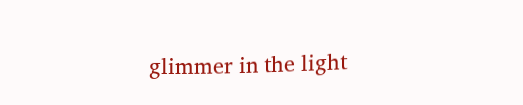glimmer in the light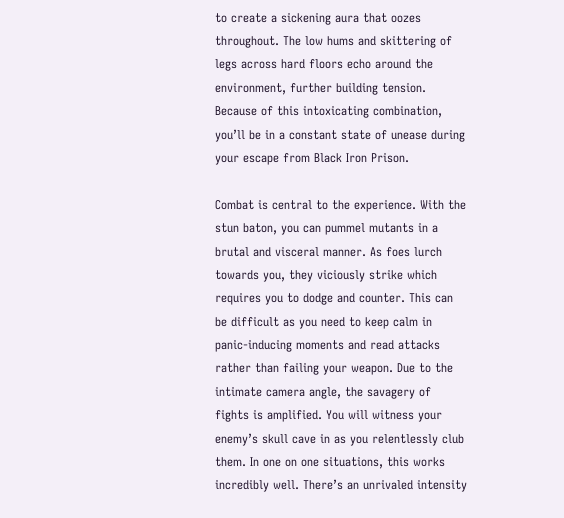to create a sickening aura that oozes throughout. The low hums and skittering of legs across hard floors echo around the environment, further building tension. Because of this intoxicating combination, you’ll be in a constant state of unease during your escape from Black Iron Prison.

Combat is central to the experience. With the stun baton, you can pummel mutants in a brutal and visceral manner. As foes lurch towards you, they viciously strike which requires you to dodge and counter. This can be difficult as you need to keep calm in panic-inducing moments and read attacks rather than failing your weapon. Due to the intimate camera angle, the savagery of fights is amplified. You will witness your enemy’s skull cave in as you relentlessly club them. In one on one situations, this works incredibly well. There’s an unrivaled intensity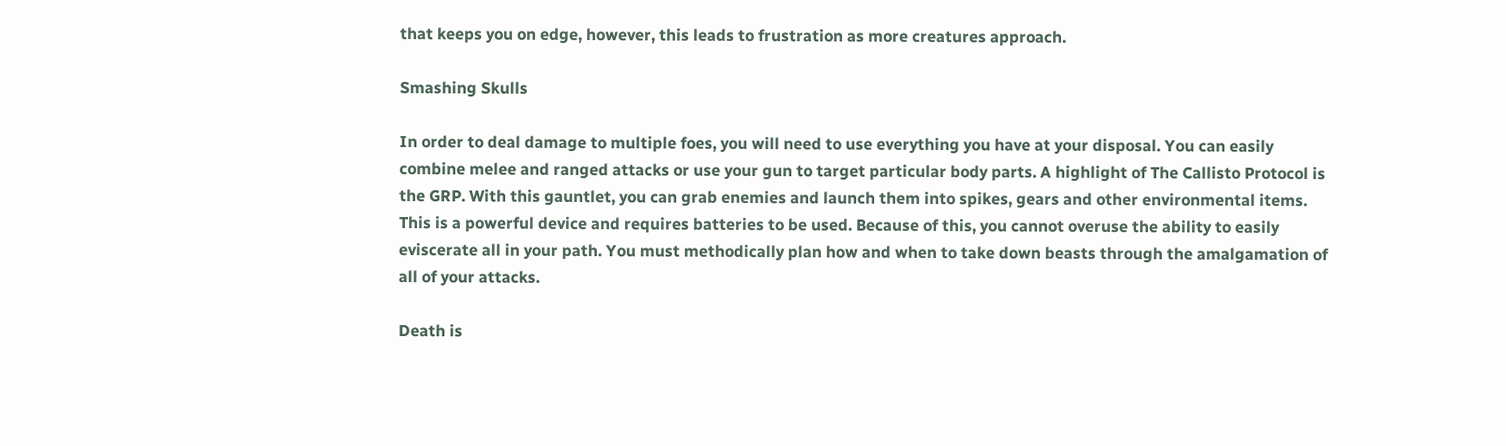that keeps you on edge, however, this leads to frustration as more creatures approach.

Smashing Skulls

In order to deal damage to multiple foes, you will need to use everything you have at your disposal. You can easily combine melee and ranged attacks or use your gun to target particular body parts. A highlight of The Callisto Protocol is the GRP. With this gauntlet, you can grab enemies and launch them into spikes, gears and other environmental items. This is a powerful device and requires batteries to be used. Because of this, you cannot overuse the ability to easily eviscerate all in your path. You must methodically plan how and when to take down beasts through the amalgamation of all of your attacks.

Death is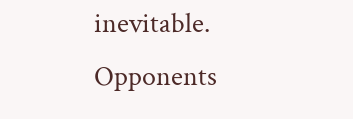inevitable. Opponents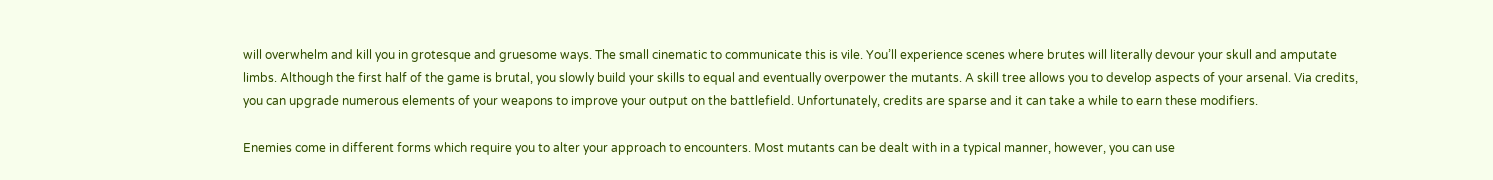will overwhelm and kill you in grotesque and gruesome ways. The small cinematic to communicate this is vile. You’ll experience scenes where brutes will literally devour your skull and amputate limbs. Although the first half of the game is brutal, you slowly build your skills to equal and eventually overpower the mutants. A skill tree allows you to develop aspects of your arsenal. Via credits, you can upgrade numerous elements of your weapons to improve your output on the battlefield. Unfortunately, credits are sparse and it can take a while to earn these modifiers.

Enemies come in different forms which require you to alter your approach to encounters. Most mutants can be dealt with in a typical manner, however, you can use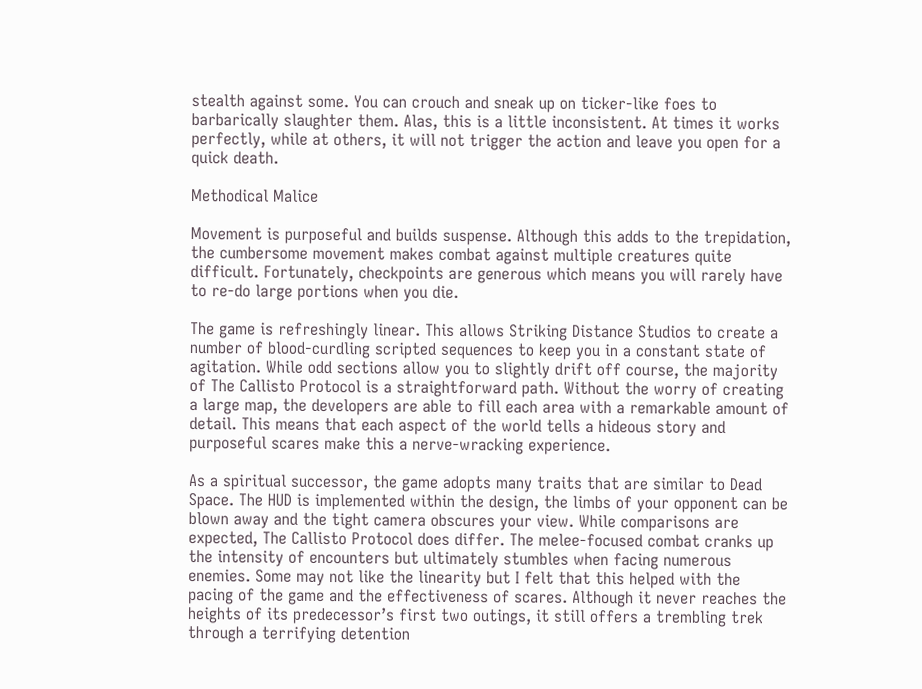stealth against some. You can crouch and sneak up on ticker-like foes to barbarically slaughter them. Alas, this is a little inconsistent. At times it works perfectly, while at others, it will not trigger the action and leave you open for a quick death.

Methodical Malice

Movement is purposeful and builds suspense. Although this adds to the trepidation, the cumbersome movement makes combat against multiple creatures quite difficult. Fortunately, checkpoints are generous which means you will rarely have to re-do large portions when you die.

The game is refreshingly linear. This allows Striking Distance Studios to create a number of blood-curdling scripted sequences to keep you in a constant state of agitation. While odd sections allow you to slightly drift off course, the majority of The Callisto Protocol is a straightforward path. Without the worry of creating a large map, the developers are able to fill each area with a remarkable amount of detail. This means that each aspect of the world tells a hideous story and purposeful scares make this a nerve-wracking experience.

As a spiritual successor, the game adopts many traits that are similar to Dead Space. The HUD is implemented within the design, the limbs of your opponent can be blown away and the tight camera obscures your view. While comparisons are expected, The Callisto Protocol does differ. The melee-focused combat cranks up the intensity of encounters but ultimately stumbles when facing numerous enemies. Some may not like the linearity but I felt that this helped with the pacing of the game and the effectiveness of scares. Although it never reaches the heights of its predecessor’s first two outings, it still offers a trembling trek through a terrifying detention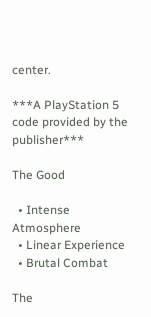center.

***A PlayStation 5 code provided by the publisher***

The Good

  • Intense Atmosphere
  • Linear Experience
  • Brutal Combat

The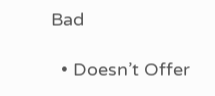Bad

  • Doesn’t Offer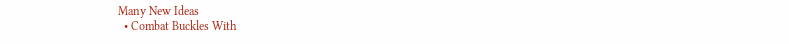Many New Ideas
  • Combat Buckles With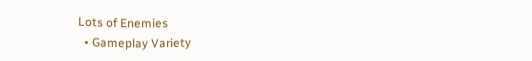Lots of Enemies
  • Gameplay Variety